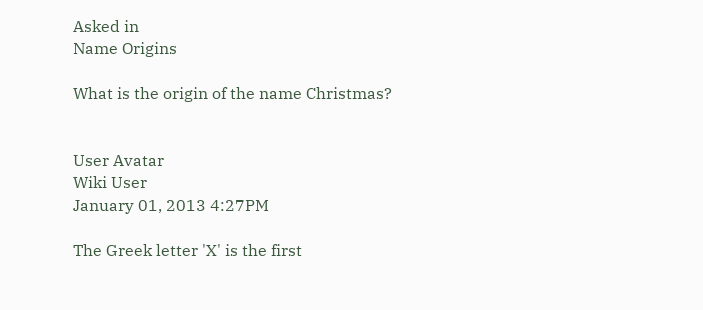Asked in
Name Origins

What is the origin of the name Christmas?


User Avatar
Wiki User
January 01, 2013 4:27PM

The Greek letter 'X' is the first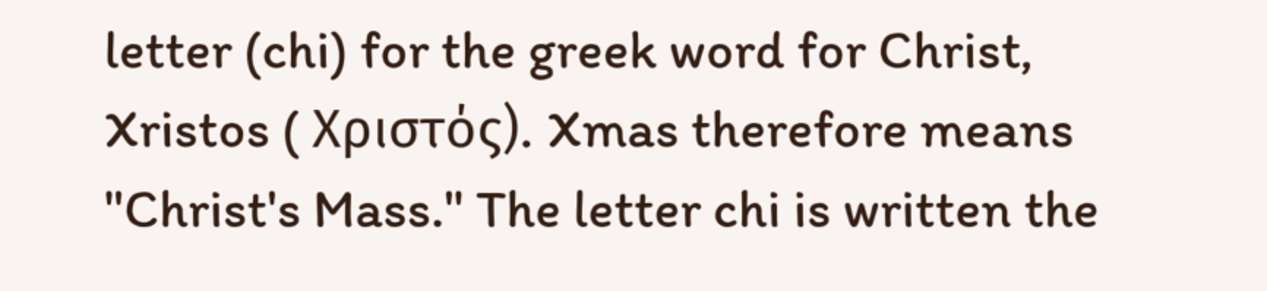letter (chi) for the greek word for Christ, Xristos ( Χριστός). Xmas therefore means "Christ's Mass." The letter chi is written the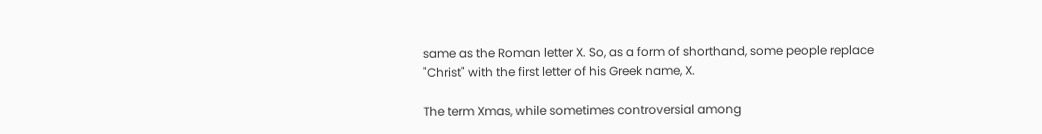same as the Roman letter X. So, as a form of shorthand, some people replace "Christ" with the first letter of his Greek name, X.

The term Xmas, while sometimes controversial among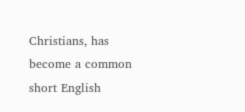Christians, has become a common short English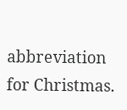abbreviation for Christmas.